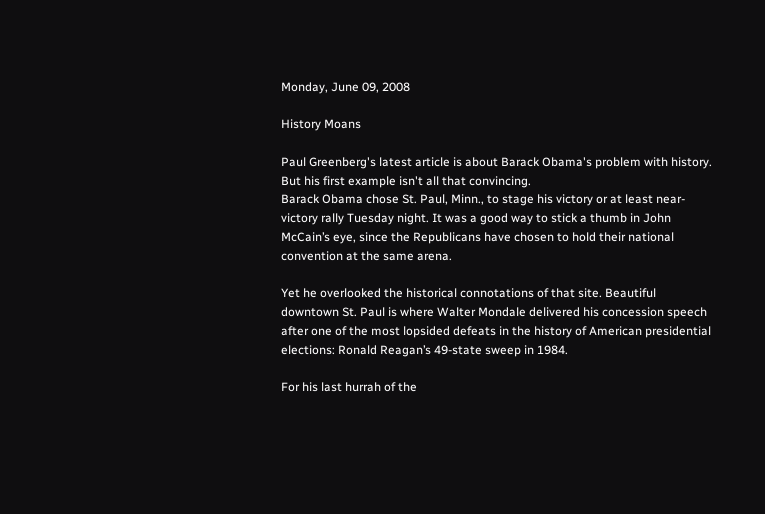Monday, June 09, 2008

History Moans

Paul Greenberg's latest article is about Barack Obama's problem with history. But his first example isn't all that convincing.
Barack Obama chose St. Paul, Minn., to stage his victory or at least near-victory rally Tuesday night. It was a good way to stick a thumb in John McCain’s eye, since the Republicans have chosen to hold their national convention at the same arena.

Yet he overlooked the historical connotations of that site. Beautiful downtown St. Paul is where Walter Mondale delivered his concession speech after one of the most lopsided defeats in the history of American presidential elections: Ronald Reagan’s 49-state sweep in 1984.

For his last hurrah of the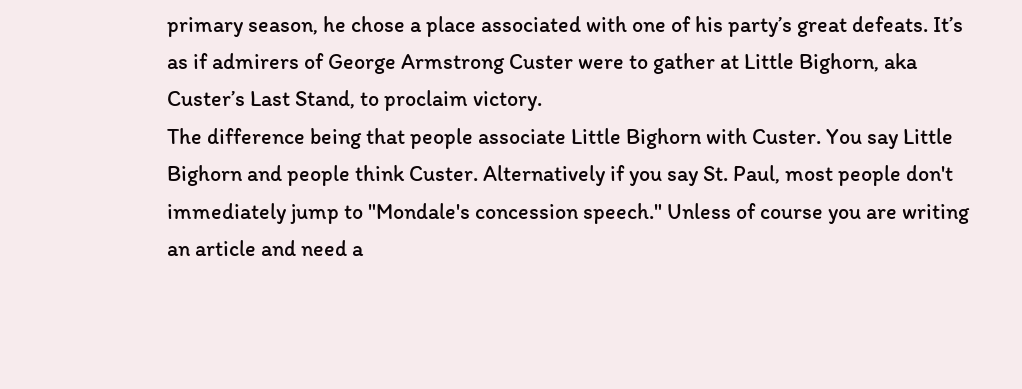primary season, he chose a place associated with one of his party’s great defeats. It’s as if admirers of George Armstrong Custer were to gather at Little Bighorn, aka Custer’s Last Stand, to proclaim victory.
The difference being that people associate Little Bighorn with Custer. You say Little Bighorn and people think Custer. Alternatively if you say St. Paul, most people don't immediately jump to "Mondale's concession speech." Unless of course you are writing an article and need a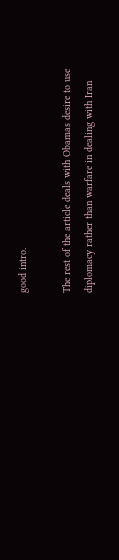good intro.

The rest of the article deals with Obamas desire to use diplomacy rather than warfare in dealing with Iran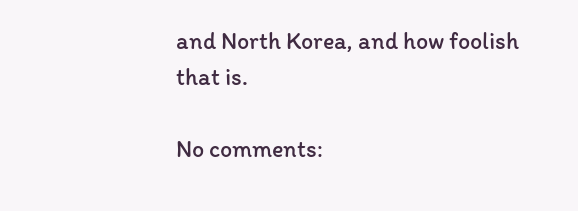and North Korea, and how foolish that is.

No comments: